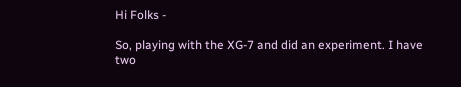Hi Folks -

So, playing with the XG-7 and did an experiment. I have two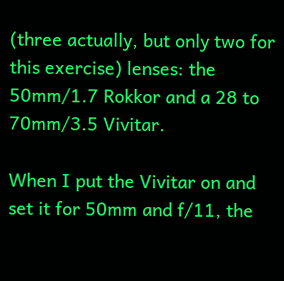(three actually, but only two for this exercise) lenses: the 50mm/1.7 Rokkor and a 28 to 70mm/3.5 Vivitar.

When I put the Vivitar on and set it for 50mm and f/11, the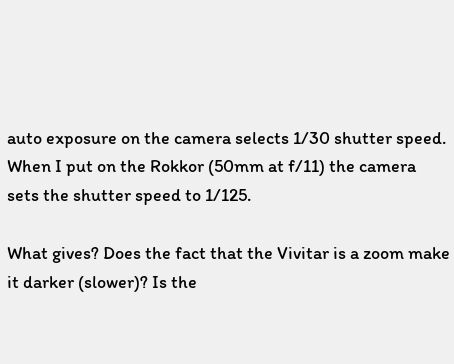auto exposure on the camera selects 1/30 shutter speed. When I put on the Rokkor (50mm at f/11) the camera sets the shutter speed to 1/125.

What gives? Does the fact that the Vivitar is a zoom make it darker (slower)? Is the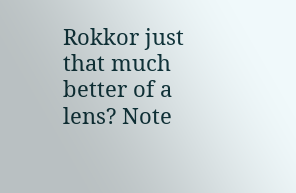Rokkor just that much better of a lens? Note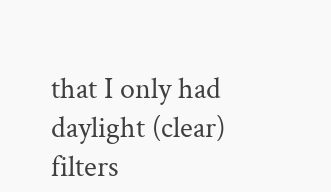that I only had daylight (clear) filters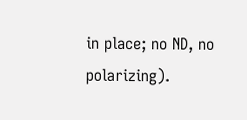in place; no ND, no polarizing).